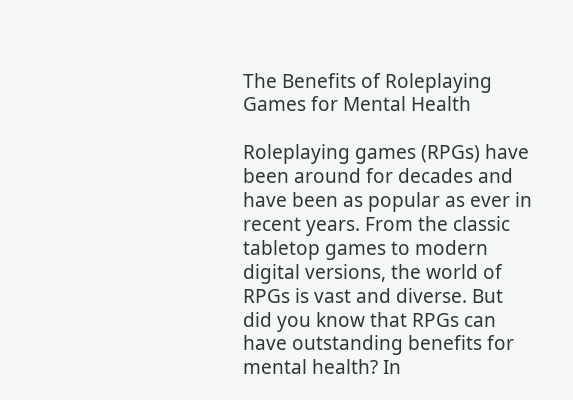The Benefits of Roleplaying Games for Mental Health

Roleplaying games (RPGs) have been around for decades and have been as popular as ever in recent years. From the classic tabletop games to modern digital versions, the world of RPGs is vast and diverse. But did you know that RPGs can have outstanding benefits for mental health? In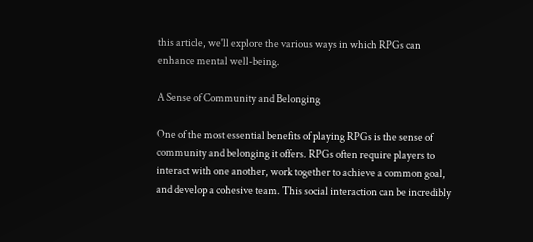this article, we'll explore the various ways in which RPGs can enhance mental well-being.

A Sense of Community and Belonging

One of the most essential benefits of playing RPGs is the sense of community and belonging it offers. RPGs often require players to interact with one another, work together to achieve a common goal, and develop a cohesive team. This social interaction can be incredibly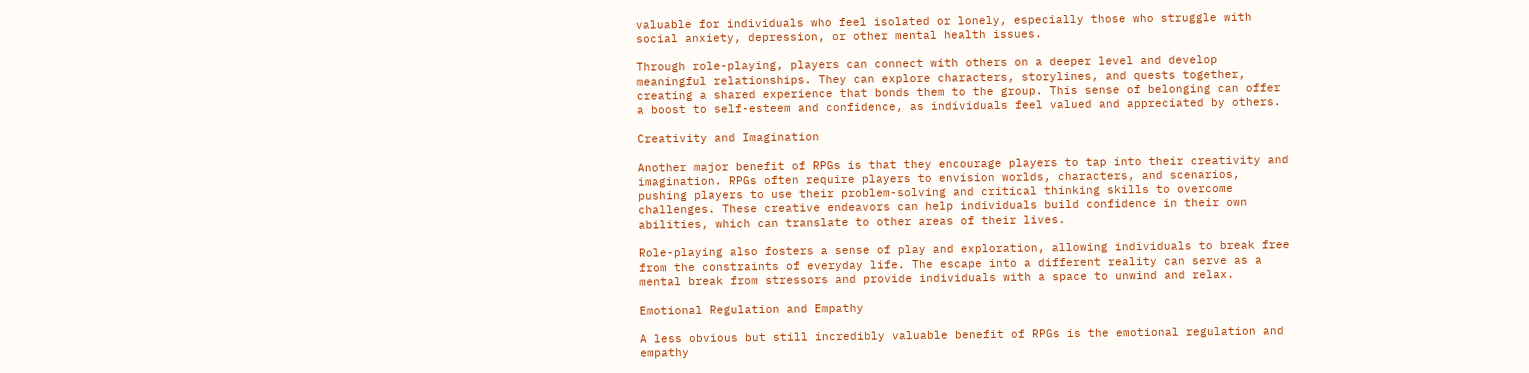valuable for individuals who feel isolated or lonely, especially those who struggle with social anxiety, depression, or other mental health issues.

Through role-playing, players can connect with others on a deeper level and develop meaningful relationships. They can explore characters, storylines, and quests together, creating a shared experience that bonds them to the group. This sense of belonging can offer a boost to self-esteem and confidence, as individuals feel valued and appreciated by others.

Creativity and Imagination

Another major benefit of RPGs is that they encourage players to tap into their creativity and imagination. RPGs often require players to envision worlds, characters, and scenarios, pushing players to use their problem-solving and critical thinking skills to overcome challenges. These creative endeavors can help individuals build confidence in their own abilities, which can translate to other areas of their lives.

Role-playing also fosters a sense of play and exploration, allowing individuals to break free from the constraints of everyday life. The escape into a different reality can serve as a mental break from stressors and provide individuals with a space to unwind and relax.

Emotional Regulation and Empathy

A less obvious but still incredibly valuable benefit of RPGs is the emotional regulation and empathy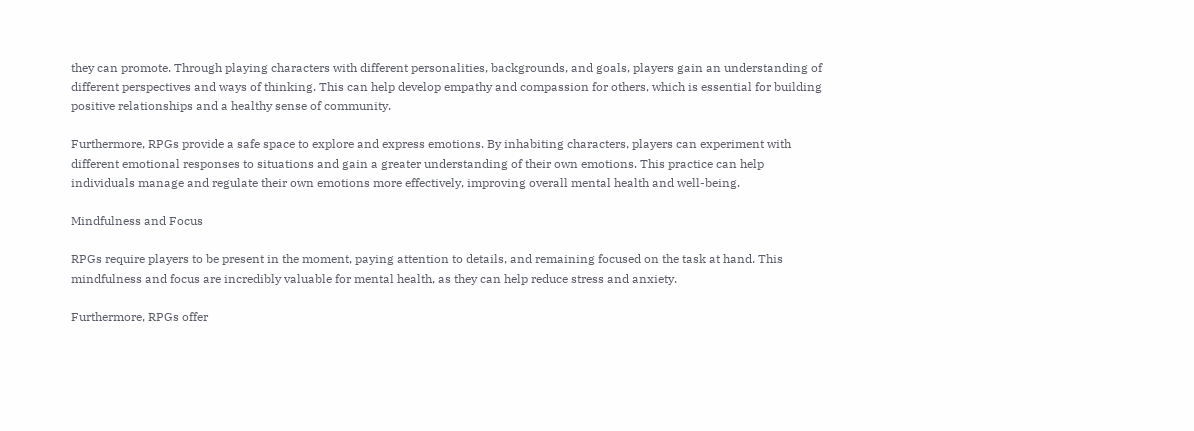they can promote. Through playing characters with different personalities, backgrounds, and goals, players gain an understanding of different perspectives and ways of thinking. This can help develop empathy and compassion for others, which is essential for building positive relationships and a healthy sense of community.

Furthermore, RPGs provide a safe space to explore and express emotions. By inhabiting characters, players can experiment with different emotional responses to situations and gain a greater understanding of their own emotions. This practice can help individuals manage and regulate their own emotions more effectively, improving overall mental health and well-being.

Mindfulness and Focus

RPGs require players to be present in the moment, paying attention to details, and remaining focused on the task at hand. This mindfulness and focus are incredibly valuable for mental health, as they can help reduce stress and anxiety.

Furthermore, RPGs offer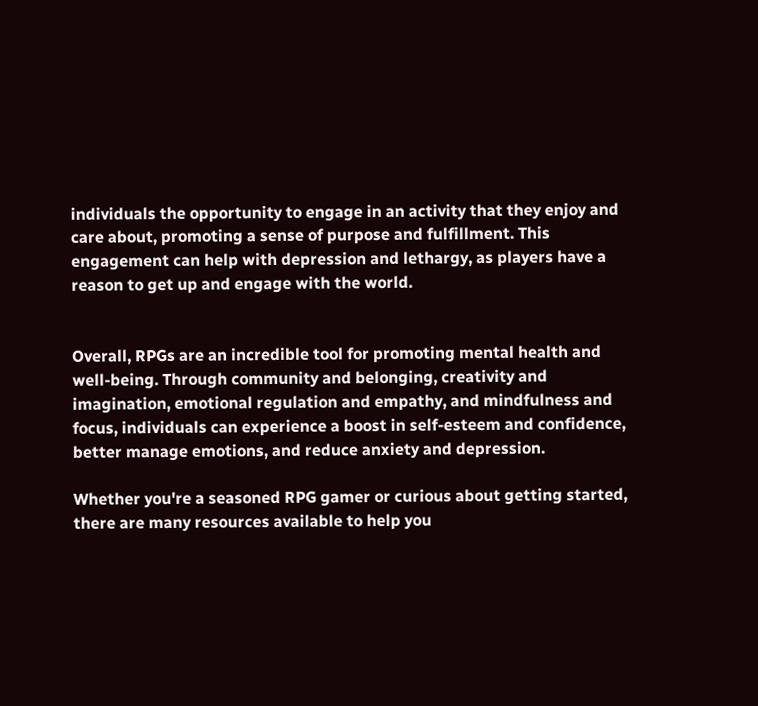individuals the opportunity to engage in an activity that they enjoy and care about, promoting a sense of purpose and fulfillment. This engagement can help with depression and lethargy, as players have a reason to get up and engage with the world.


Overall, RPGs are an incredible tool for promoting mental health and well-being. Through community and belonging, creativity and imagination, emotional regulation and empathy, and mindfulness and focus, individuals can experience a boost in self-esteem and confidence, better manage emotions, and reduce anxiety and depression.

Whether you're a seasoned RPG gamer or curious about getting started, there are many resources available to help you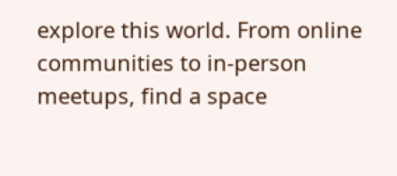explore this world. From online communities to in-person meetups, find a space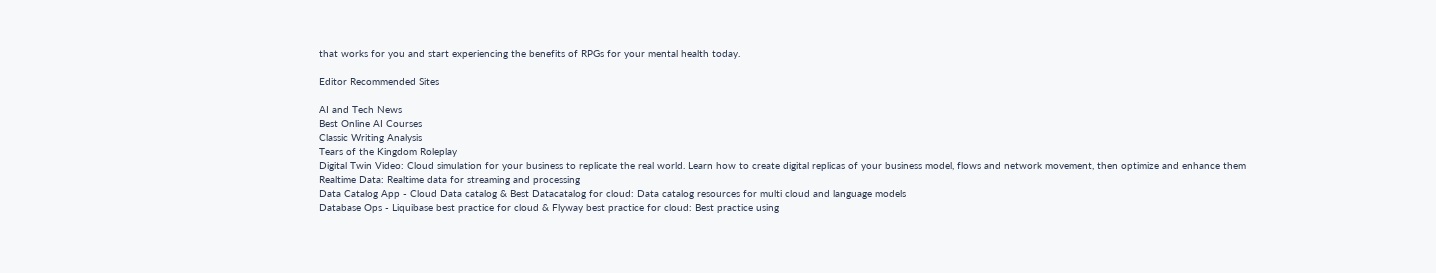that works for you and start experiencing the benefits of RPGs for your mental health today.

Editor Recommended Sites

AI and Tech News
Best Online AI Courses
Classic Writing Analysis
Tears of the Kingdom Roleplay
Digital Twin Video: Cloud simulation for your business to replicate the real world. Learn how to create digital replicas of your business model, flows and network movement, then optimize and enhance them
Realtime Data: Realtime data for streaming and processing
Data Catalog App - Cloud Data catalog & Best Datacatalog for cloud: Data catalog resources for multi cloud and language models
Database Ops - Liquibase best practice for cloud & Flyway best practice for cloud: Best practice using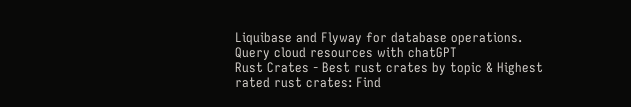Liquibase and Flyway for database operations. Query cloud resources with chatGPT
Rust Crates - Best rust crates by topic & Highest rated rust crates: Find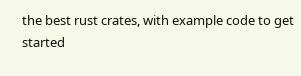the best rust crates, with example code to get started